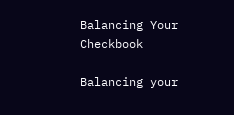Balancing Your Checkbook

Balancing your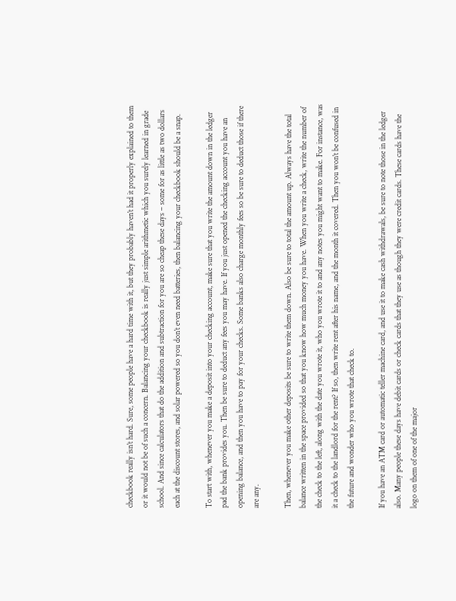checkbook really isn’t hard. Sure, some people have a hard time with it, but they probably haven’t had it properly explained to them or it would not be of such a concern. Balancing your checkbook is really just simple arithmetic which you surely learned in grade school. And since calculators that do the addition and subtraction for you are so cheap these days – some for as little as two dollars each at the discount stores, and solar powered so you don’t even need batteries, then balancing your checkbook should be a snap.

To start with, whenever you make a deposit into your checking account, make sure that you write the amount down in the ledger pad the bank provides you. Then be sure to deduct any fees you may have. If you just opened the checking account you have an opening balance, and then you have to pay for your checks. Some banks also charge monthly fees so be sure to deduct those if there are any.

Then, whenever you make other deposits be sure to write them down. Also be sure to total the amount up. Always have the total balance written in the space provided so that you know how much money you have. When you write a check, write the number of the check to the left, along with the date you wrote it, who you wrote it to and any notes you might want to make. For instance, was it a check to the landlord for the rent? If so, then write rent after his name, and the month it covered. Then you won’t be confused in the future and wonder who you wrote that check to.

If you have an ATM card or automatic teller machine card, and use it to make cash withdrawals, be sure to note those in the ledger also. Many people these days have debit cards or check cards that they use as though they were credit cards. These cards have the logo on them of one of the major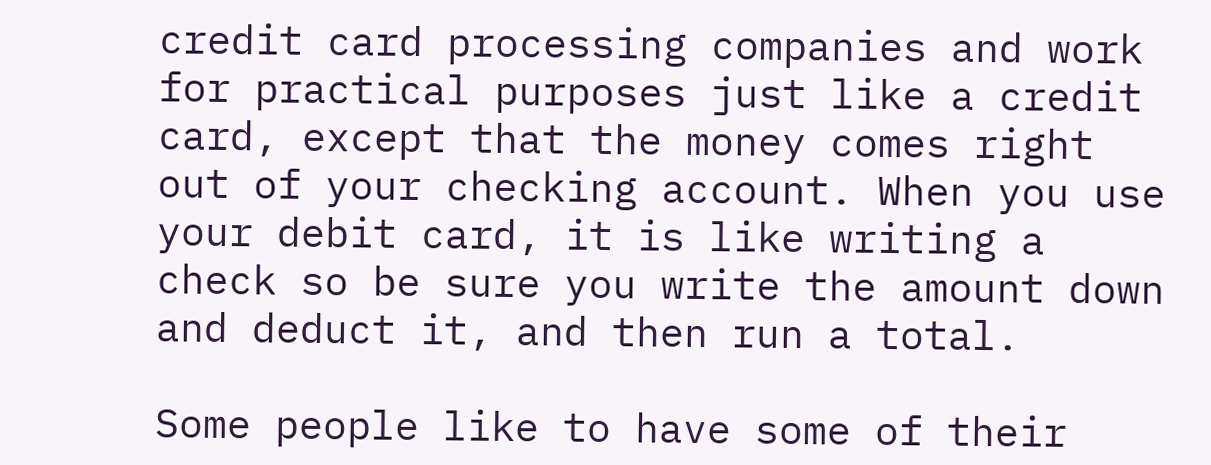credit card processing companies and work for practical purposes just like a credit card, except that the money comes right out of your checking account. When you use your debit card, it is like writing a check so be sure you write the amount down and deduct it, and then run a total.

Some people like to have some of their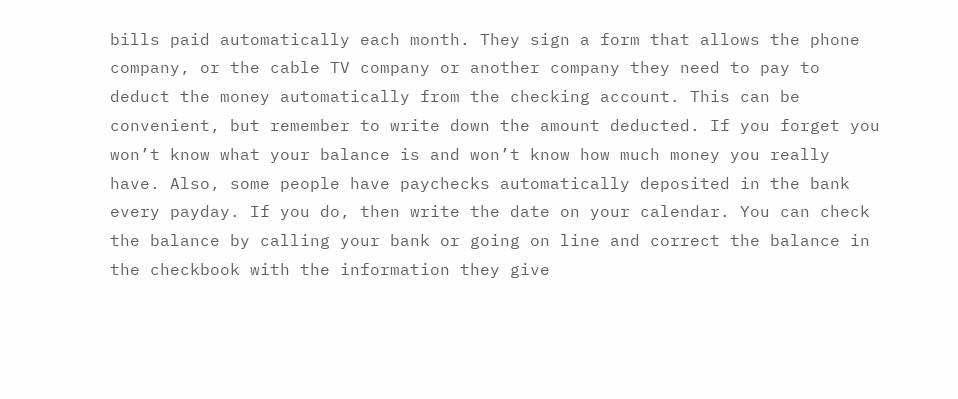bills paid automatically each month. They sign a form that allows the phone company, or the cable TV company or another company they need to pay to deduct the money automatically from the checking account. This can be convenient, but remember to write down the amount deducted. If you forget you won’t know what your balance is and won’t know how much money you really have. Also, some people have paychecks automatically deposited in the bank every payday. If you do, then write the date on your calendar. You can check the balance by calling your bank or going on line and correct the balance in the checkbook with the information they give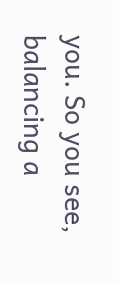you. So you see, balancing a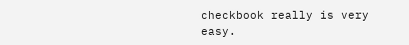checkbook really is very easy.